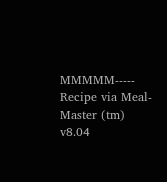MMMMM----- Recipe via Meal-Master (tm) v8.04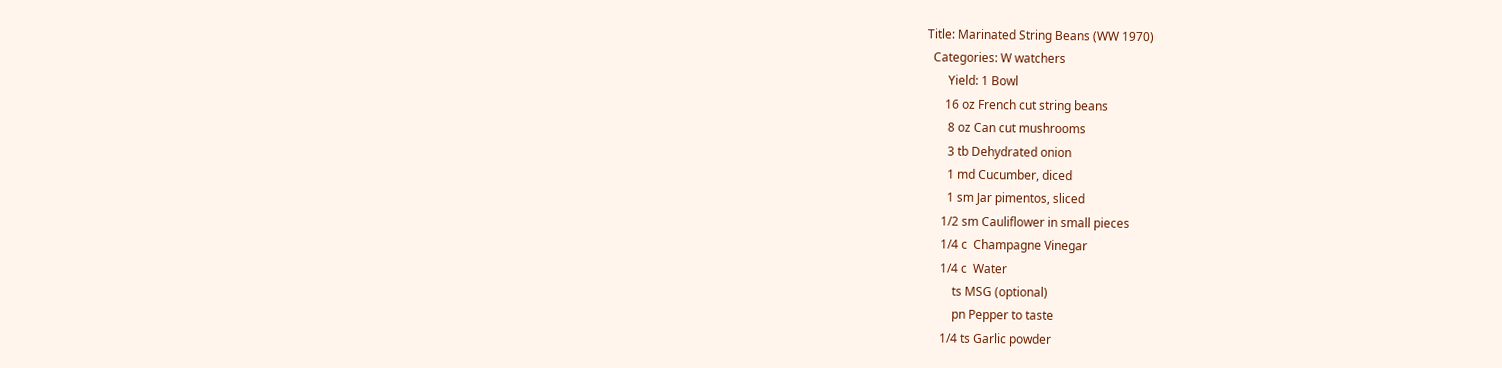Title: Marinated String Beans (WW 1970)
  Categories: W watchers
       Yield: 1 Bowl
      16 oz French cut string beans
       8 oz Can cut mushrooms
       3 tb Dehydrated onion
       1 md Cucumber, diced
       1 sm Jar pimentos, sliced
     1/2 sm Cauliflower in small pieces
     1/4 c  Champagne Vinegar
     1/4 c  Water
         ts MSG (optional)
         pn Pepper to taste
     1/4 ts Garlic powder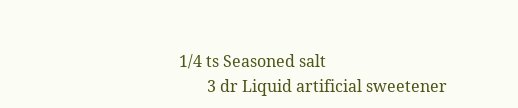1/4 ts Seasoned salt
       3 dr Liquid artificial sweetener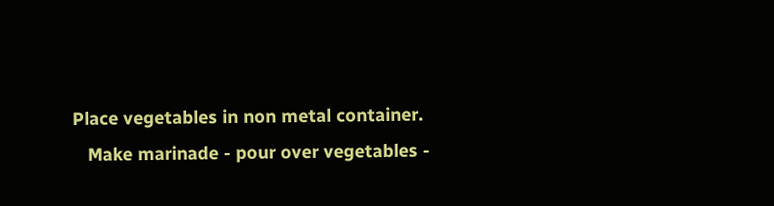Place vegetables in non metal container.
   Make marinade - pour over vegetables -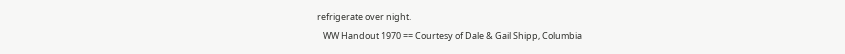refrigerate over night.
   WW Handout 1970 == Courtesy of Dale & Gail Shipp, Columbia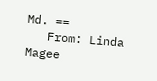Md. ==
   From: Linda Magee